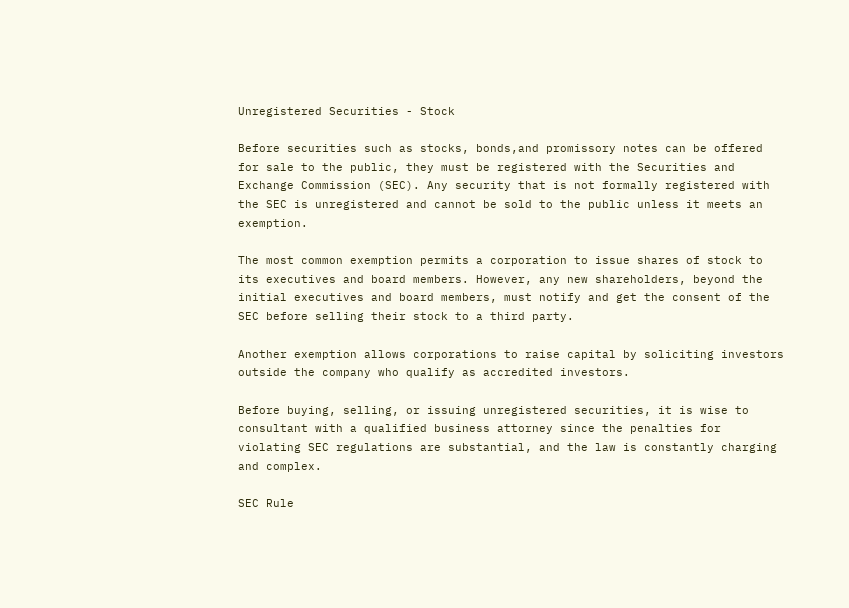Unregistered Securities - Stock

Before securities such as stocks, bonds,and promissory notes can be offered for sale to the public, they must be registered with the Securities and Exchange Commission (SEC). Any security that is not formally registered with the SEC is unregistered and cannot be sold to the public unless it meets an exemption.

The most common exemption permits a corporation to issue shares of stock to its executives and board members. However, any new shareholders, beyond the initial executives and board members, must notify and get the consent of the SEC before selling their stock to a third party.

Another exemption allows corporations to raise capital by soliciting investors outside the company who qualify as accredited investors.

Before buying, selling, or issuing unregistered securities, it is wise to consultant with a qualified business attorney since the penalties for violating SEC regulations are substantial, and the law is constantly charging and complex.

SEC Rule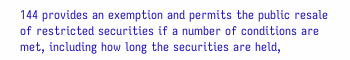144 provides an exemption and permits the public resale of restricted securities if a number of conditions are met, including how long the securities are held,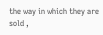the way in which they are sold ,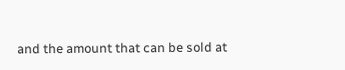and the amount that can be sold at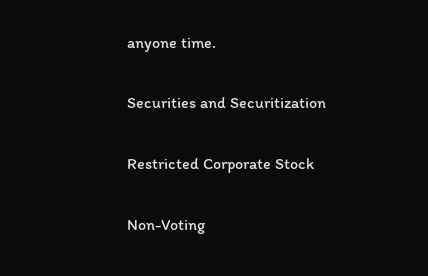anyone time.

Securities and Securitization

Restricted Corporate Stock

Non-Voting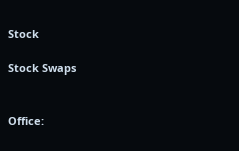Stock

Stock Swaps


Office: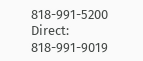818-991-5200
Direct: 818-991-9019